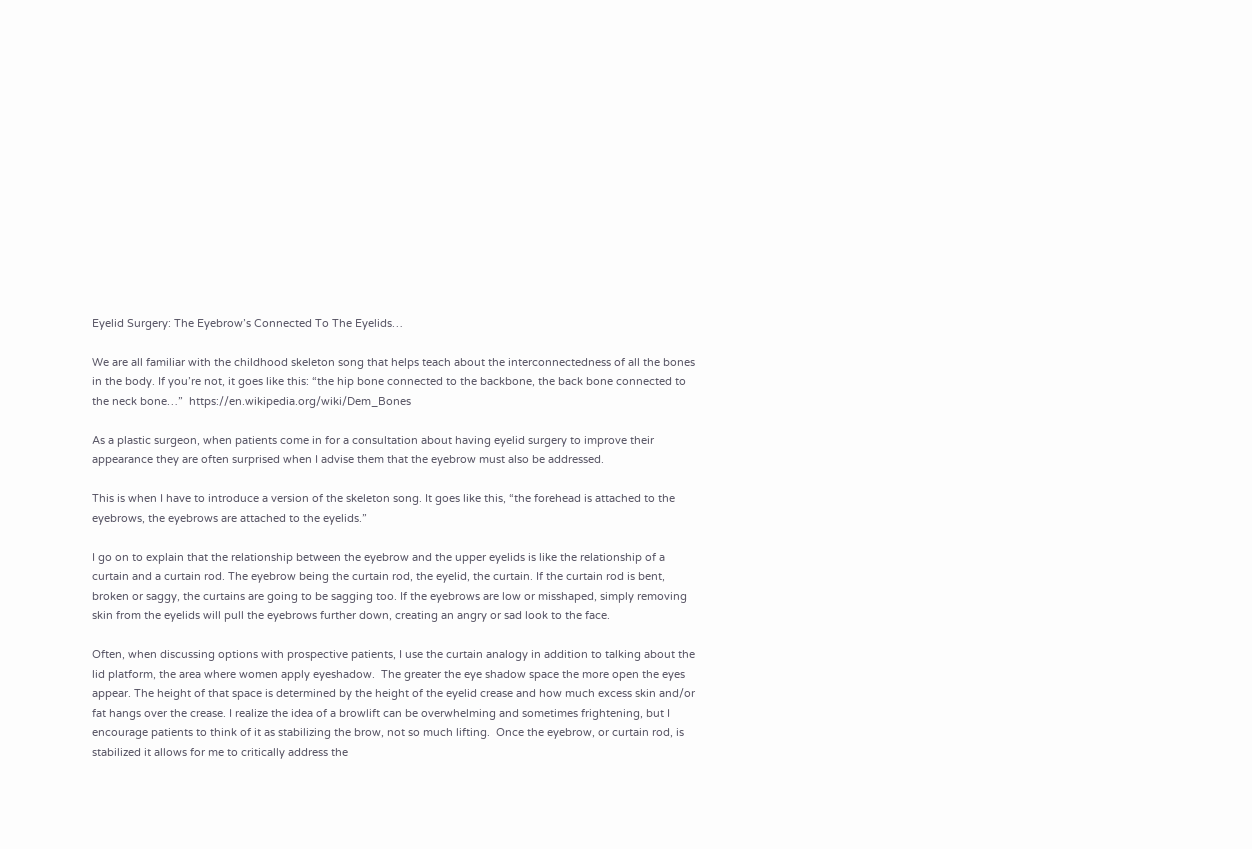Eyelid Surgery: The Eyebrow’s Connected To The Eyelids…

We are all familiar with the childhood skeleton song that helps teach about the interconnectedness of all the bones in the body. If you’re not, it goes like this: “the hip bone connected to the backbone, the back bone connected to the neck bone…”  https://en.wikipedia.org/wiki/Dem_Bones

As a plastic surgeon, when patients come in for a consultation about having eyelid surgery to improve their appearance they are often surprised when I advise them that the eyebrow must also be addressed.

This is when I have to introduce a version of the skeleton song. It goes like this, “the forehead is attached to the eyebrows, the eyebrows are attached to the eyelids.”

I go on to explain that the relationship between the eyebrow and the upper eyelids is like the relationship of a curtain and a curtain rod. The eyebrow being the curtain rod, the eyelid, the curtain. If the curtain rod is bent, broken or saggy, the curtains are going to be sagging too. If the eyebrows are low or misshaped, simply removing skin from the eyelids will pull the eyebrows further down, creating an angry or sad look to the face.

Often, when discussing options with prospective patients, I use the curtain analogy in addition to talking about the lid platform, the area where women apply eyeshadow.  The greater the eye shadow space the more open the eyes appear. The height of that space is determined by the height of the eyelid crease and how much excess skin and/or fat hangs over the crease. I realize the idea of a browlift can be overwhelming and sometimes frightening, but I encourage patients to think of it as stabilizing the brow, not so much lifting.  Once the eyebrow, or curtain rod, is stabilized it allows for me to critically address the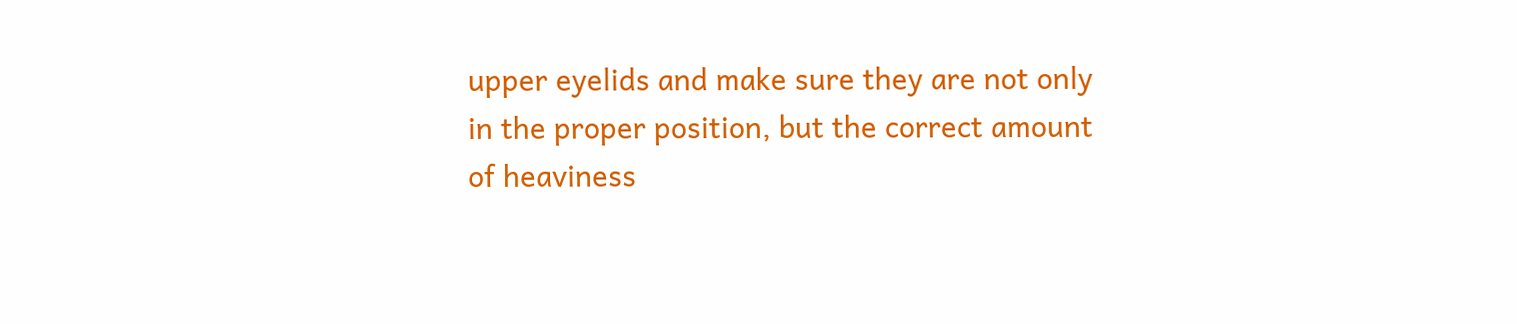upper eyelids and make sure they are not only in the proper position, but the correct amount of heaviness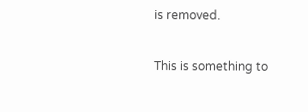is removed.

This is something to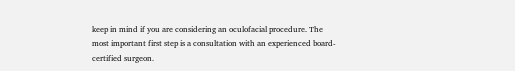keep in mind if you are considering an oculofacial procedure. The most important first step is a consultation with an experienced board-certified surgeon.